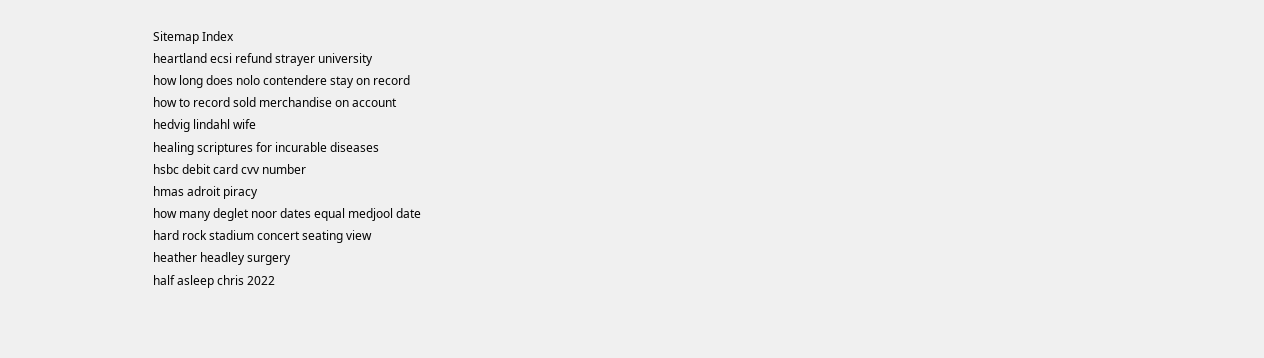Sitemap Index
heartland ecsi refund strayer university
how long does nolo contendere stay on record
how to record sold merchandise on account
hedvig lindahl wife
healing scriptures for incurable diseases
hsbc debit card cvv number
hmas adroit piracy
how many deglet noor dates equal medjool date
hard rock stadium concert seating view
heather headley surgery
half asleep chris 2022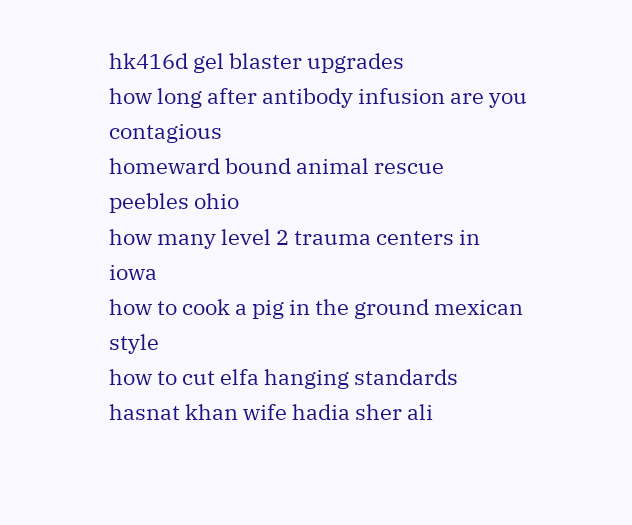hk416d gel blaster upgrades
how long after antibody infusion are you contagious
homeward bound animal rescue peebles ohio
how many level 2 trauma centers in iowa
how to cook a pig in the ground mexican style
how to cut elfa hanging standards
hasnat khan wife hadia sher ali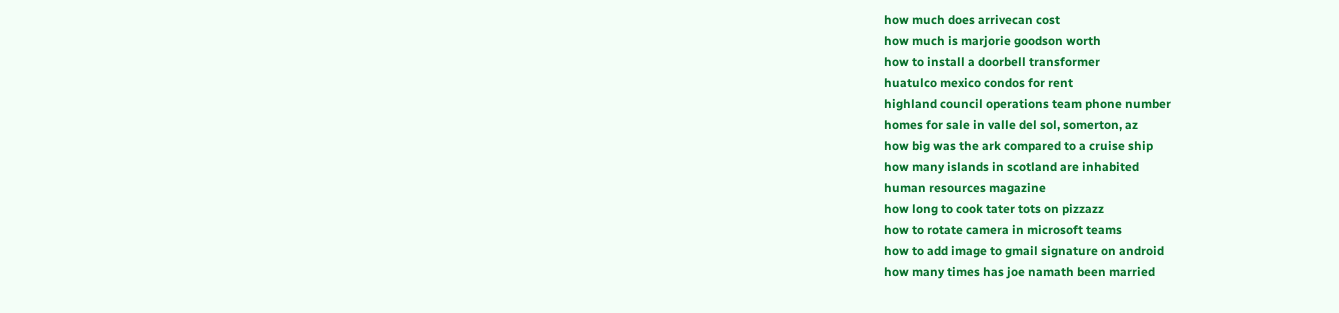how much does arrivecan cost
how much is marjorie goodson worth
how to install a doorbell transformer
huatulco mexico condos for rent
highland council operations team phone number
homes for sale in valle del sol, somerton, az
how big was the ark compared to a cruise ship
how many islands in scotland are inhabited
human resources magazine
how long to cook tater tots on pizzazz
how to rotate camera in microsoft teams
how to add image to gmail signature on android
how many times has joe namath been married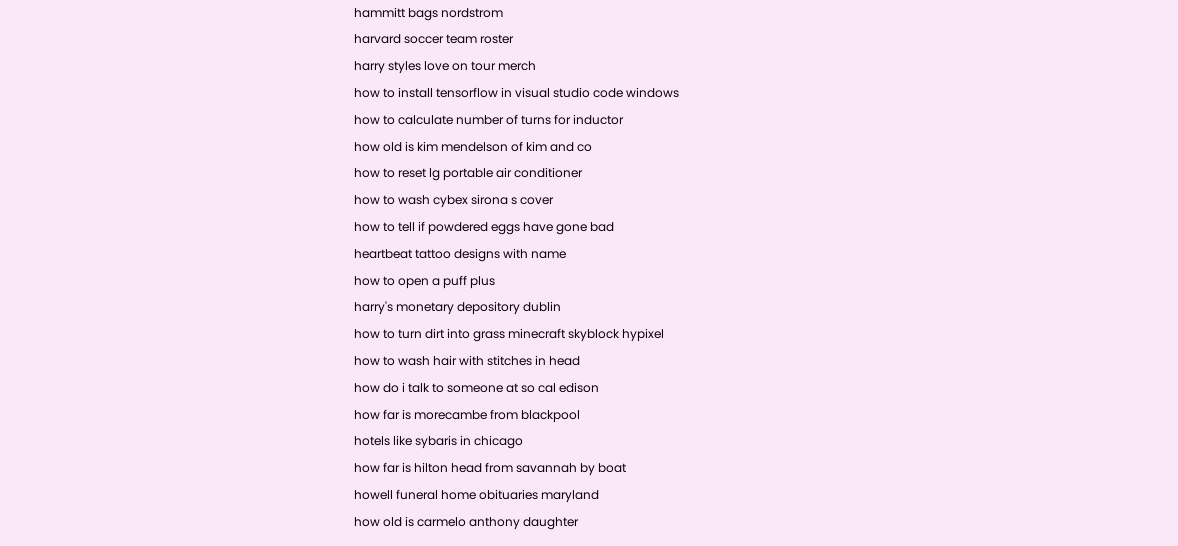hammitt bags nordstrom
harvard soccer team roster
harry styles love on tour merch
how to install tensorflow in visual studio code windows
how to calculate number of turns for inductor
how old is kim mendelson of kim and co
how to reset lg portable air conditioner
how to wash cybex sirona s cover
how to tell if powdered eggs have gone bad
heartbeat tattoo designs with name
how to open a puff plus
harry's monetary depository dublin
how to turn dirt into grass minecraft skyblock hypixel
how to wash hair with stitches in head
how do i talk to someone at so cal edison
how far is morecambe from blackpool
hotels like sybaris in chicago
how far is hilton head from savannah by boat
howell funeral home obituaries maryland
how old is carmelo anthony daughter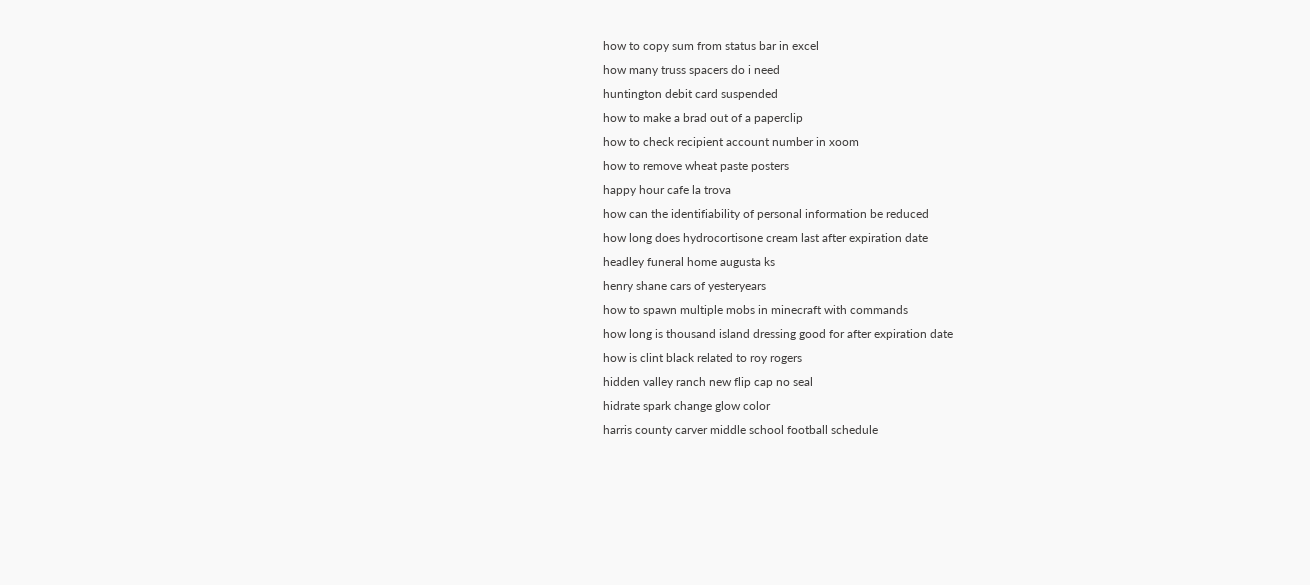how to copy sum from status bar in excel
how many truss spacers do i need
huntington debit card suspended
how to make a brad out of a paperclip
how to check recipient account number in xoom
how to remove wheat paste posters
happy hour cafe la trova
how can the identifiability of personal information be reduced
how long does hydrocortisone cream last after expiration date
headley funeral home augusta ks
henry shane cars of yesteryears
how to spawn multiple mobs in minecraft with commands
how long is thousand island dressing good for after expiration date
how is clint black related to roy rogers
hidden valley ranch new flip cap no seal
hidrate spark change glow color
harris county carver middle school football schedule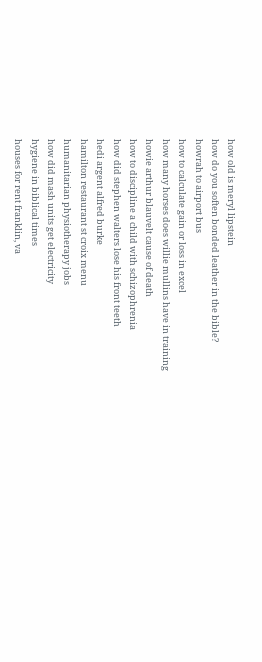how old is meryl lipstein
how do you soften bonded leather in the bible?
howrah to airport bus
how to calculate gain or loss in excel
how many horses does willie mullins have in training
howie arthur blauvelt cause of death
how to discipline a child with schizophrenia
how did stephen walters lose his front teeth
hedi argent alfred burke
hamilton restaurant st croix menu
humanitarian physiotherapy jobs
how did mash units get electricity
hygiene in biblical times
houses for rent franklin, va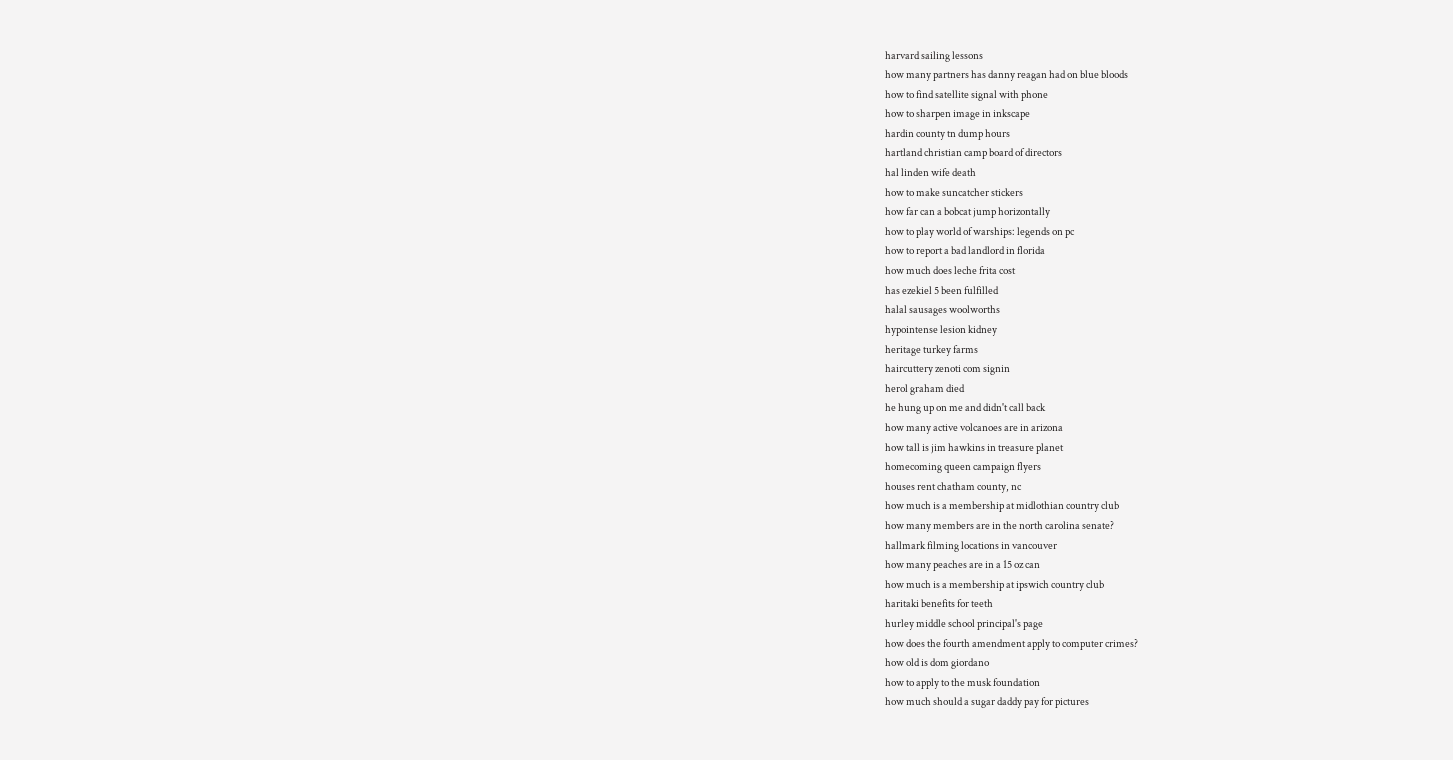harvard sailing lessons
how many partners has danny reagan had on blue bloods
how to find satellite signal with phone
how to sharpen image in inkscape
hardin county tn dump hours
hartland christian camp board of directors
hal linden wife death
how to make suncatcher stickers
how far can a bobcat jump horizontally
how to play world of warships: legends on pc
how to report a bad landlord in florida
how much does leche frita cost
has ezekiel 5 been fulfilled
halal sausages woolworths
hypointense lesion kidney
heritage turkey farms
haircuttery zenoti com signin
herol graham died
he hung up on me and didn't call back
how many active volcanoes are in arizona
how tall is jim hawkins in treasure planet
homecoming queen campaign flyers
houses rent chatham county, nc
how much is a membership at midlothian country club
how many members are in the north carolina senate?
hallmark filming locations in vancouver
how many peaches are in a 15 oz can
how much is a membership at ipswich country club
haritaki benefits for teeth
hurley middle school principal's page
how does the fourth amendment apply to computer crimes?
how old is dom giordano
how to apply to the musk foundation
how much should a sugar daddy pay for pictures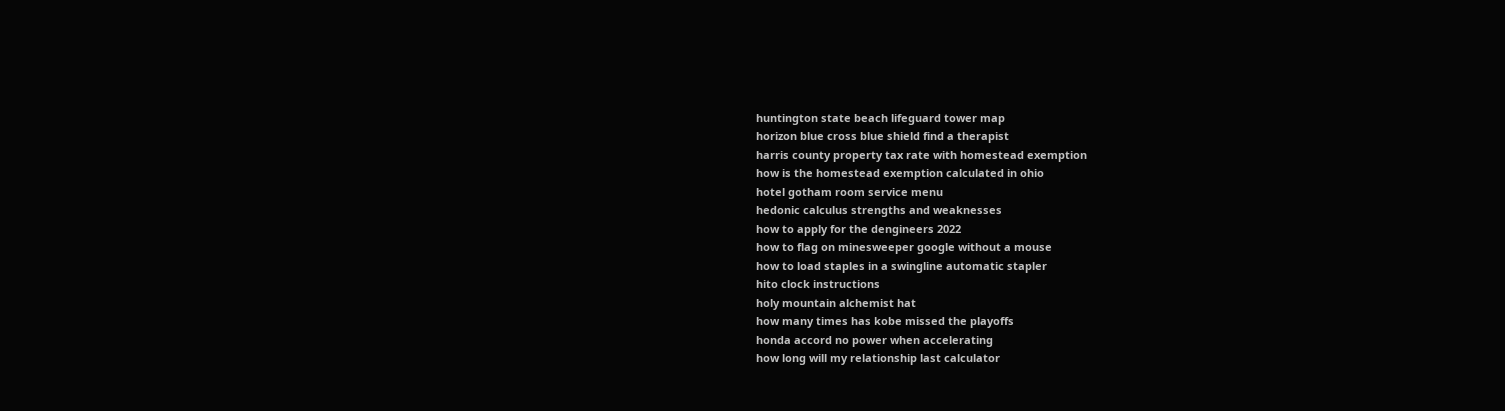huntington state beach lifeguard tower map
horizon blue cross blue shield find a therapist
harris county property tax rate with homestead exemption
how is the homestead exemption calculated in ohio
hotel gotham room service menu
hedonic calculus strengths and weaknesses
how to apply for the dengineers 2022
how to flag on minesweeper google without a mouse
how to load staples in a swingline automatic stapler
hito clock instructions
holy mountain alchemist hat
how many times has kobe missed the playoffs
honda accord no power when accelerating
how long will my relationship last calculator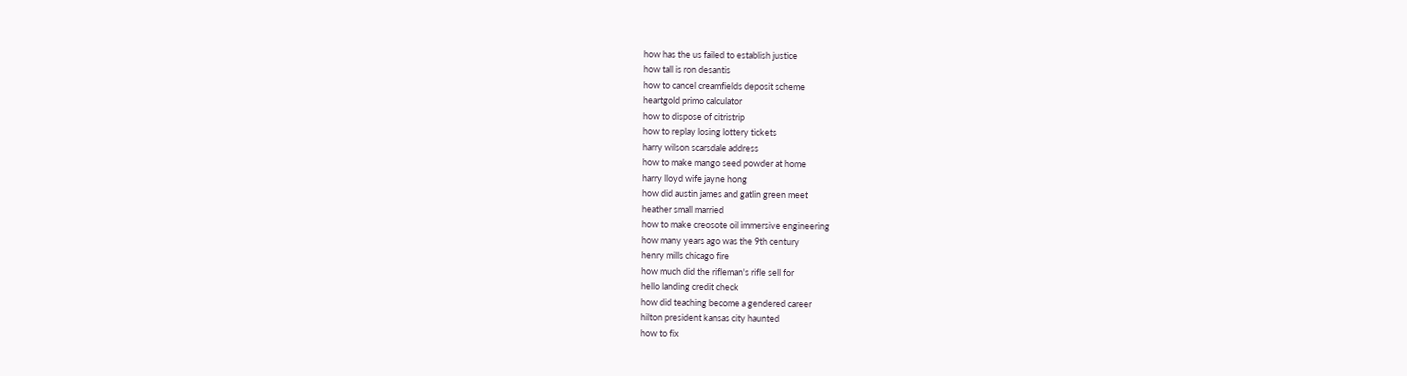how has the us failed to establish justice
how tall is ron desantis
how to cancel creamfields deposit scheme
heartgold primo calculator
how to dispose of citristrip
how to replay losing lottery tickets
harry wilson scarsdale address
how to make mango seed powder at home
harry lloyd wife jayne hong
how did austin james and gatlin green meet
heather small married
how to make creosote oil immersive engineering
how many years ago was the 9th century
henry mills chicago fire
how much did the rifleman's rifle sell for
hello landing credit check
how did teaching become a gendered career
hilton president kansas city haunted
how to fix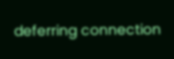deferring connection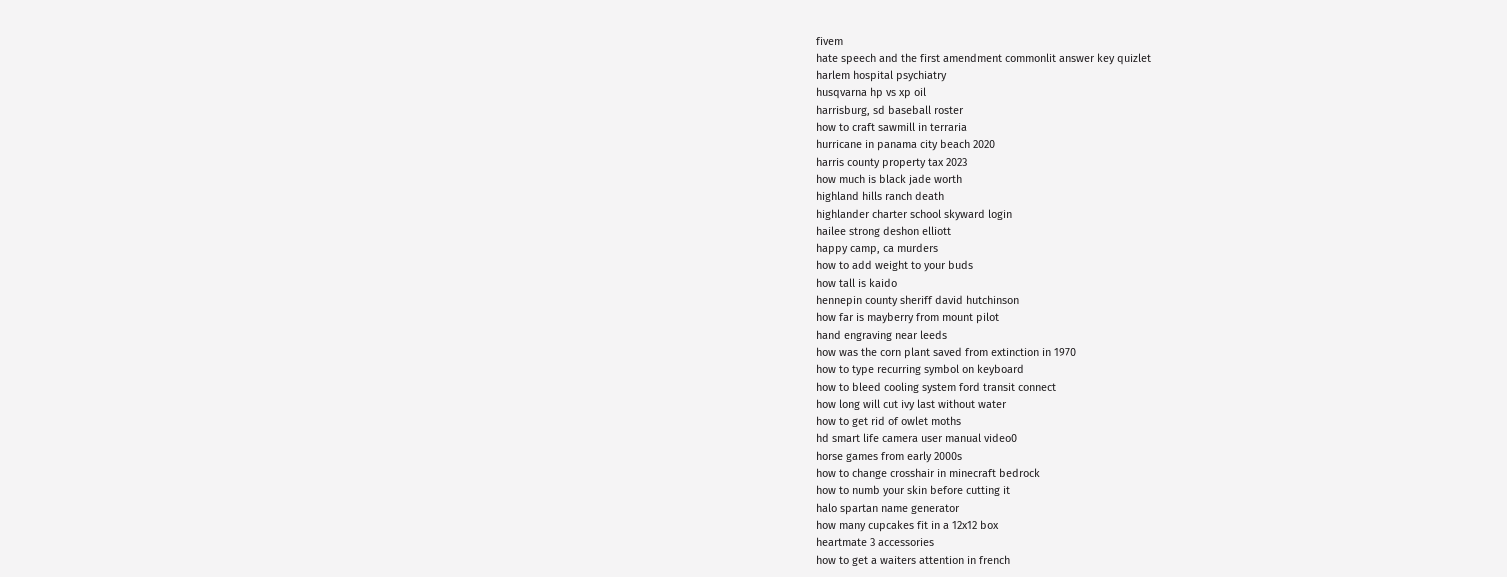fivem
hate speech and the first amendment commonlit answer key quizlet
harlem hospital psychiatry
husqvarna hp vs xp oil
harrisburg, sd baseball roster
how to craft sawmill in terraria
hurricane in panama city beach 2020
harris county property tax 2023
how much is black jade worth
highland hills ranch death
highlander charter school skyward login
hailee strong deshon elliott
happy camp, ca murders
how to add weight to your buds
how tall is kaido
hennepin county sheriff david hutchinson
how far is mayberry from mount pilot
hand engraving near leeds
how was the corn plant saved from extinction in 1970
how to type recurring symbol on keyboard
how to bleed cooling system ford transit connect
how long will cut ivy last without water
how to get rid of owlet moths
hd smart life camera user manual video0
horse games from early 2000s
how to change crosshair in minecraft bedrock
how to numb your skin before cutting it
halo spartan name generator
how many cupcakes fit in a 12x12 box
heartmate 3 accessories
how to get a waiters attention in french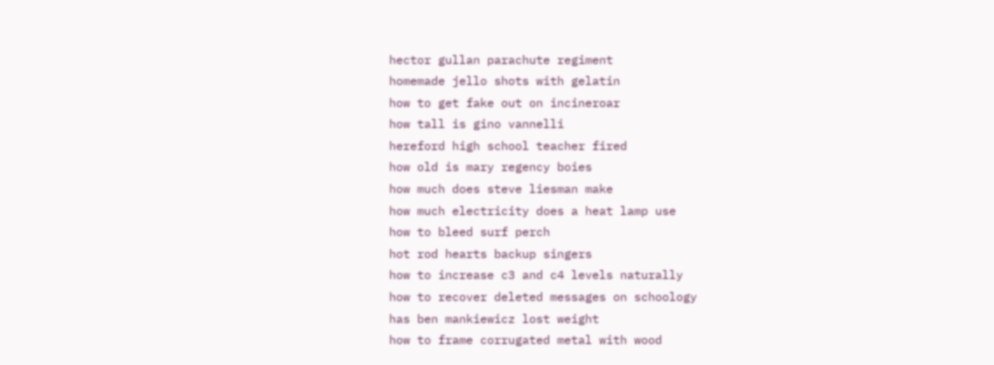hector gullan parachute regiment
homemade jello shots with gelatin
how to get fake out on incineroar
how tall is gino vannelli
hereford high school teacher fired
how old is mary regency boies
how much does steve liesman make
how much electricity does a heat lamp use
how to bleed surf perch
hot rod hearts backup singers
how to increase c3 and c4 levels naturally
how to recover deleted messages on schoology
has ben mankiewicz lost weight
how to frame corrugated metal with wood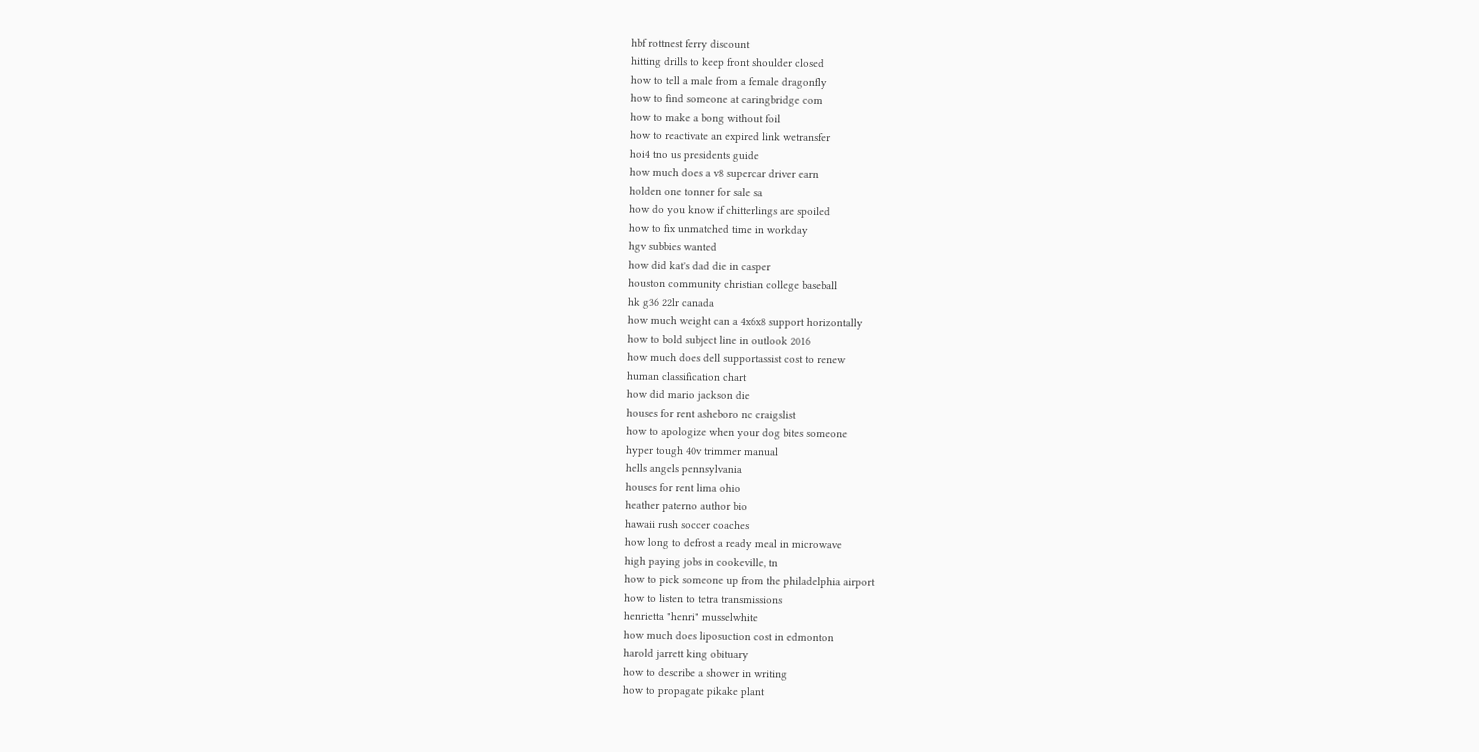hbf rottnest ferry discount
hitting drills to keep front shoulder closed
how to tell a male from a female dragonfly
how to find someone at caringbridge com
how to make a bong without foil
how to reactivate an expired link wetransfer
hoi4 tno us presidents guide
how much does a v8 supercar driver earn
holden one tonner for sale sa
how do you know if chitterlings are spoiled
how to fix unmatched time in workday
hgv subbies wanted
how did kat's dad die in casper
houston community christian college baseball
hk g36 22lr canada
how much weight can a 4x6x8 support horizontally
how to bold subject line in outlook 2016
how much does dell supportassist cost to renew
human classification chart
how did mario jackson die
houses for rent asheboro nc craigslist
how to apologize when your dog bites someone
hyper tough 40v trimmer manual
hells angels pennsylvania
houses for rent lima ohio
heather paterno author bio
hawaii rush soccer coaches
how long to defrost a ready meal in microwave
high paying jobs in cookeville, tn
how to pick someone up from the philadelphia airport
how to listen to tetra transmissions
henrietta "henri" musselwhite
how much does liposuction cost in edmonton
harold jarrett king obituary
how to describe a shower in writing
how to propagate pikake plant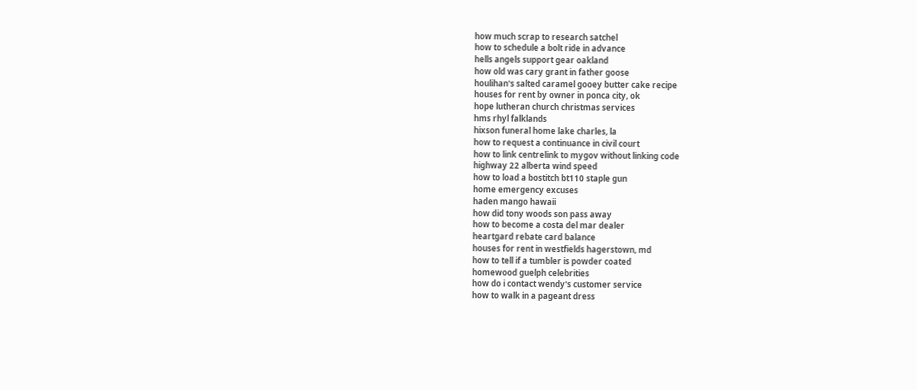how much scrap to research satchel
how to schedule a bolt ride in advance
hells angels support gear oakland
how old was cary grant in father goose
houlihan's salted caramel gooey butter cake recipe
houses for rent by owner in ponca city, ok
hope lutheran church christmas services
hms rhyl falklands
hixson funeral home lake charles, la
how to request a continuance in civil court
how to link centrelink to mygov without linking code
highway 22 alberta wind speed
how to load a bostitch bt110 staple gun
home emergency excuses
haden mango hawaii
how did tony woods son pass away
how to become a costa del mar dealer
heartgard rebate card balance
houses for rent in westfields hagerstown, md
how to tell if a tumbler is powder coated
homewood guelph celebrities
how do i contact wendy's customer service
how to walk in a pageant dress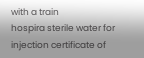with a train
hospira sterile water for injection certificate of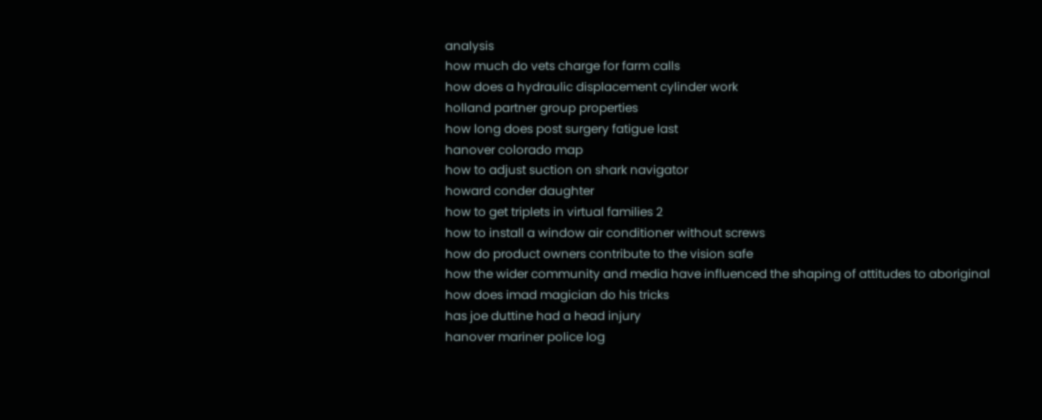analysis
how much do vets charge for farm calls
how does a hydraulic displacement cylinder work
holland partner group properties
how long does post surgery fatigue last
hanover colorado map
how to adjust suction on shark navigator
howard conder daughter
how to get triplets in virtual families 2
how to install a window air conditioner without screws
how do product owners contribute to the vision safe
how the wider community and media have influenced the shaping of attitudes to aboriginal
how does imad magician do his tricks
has joe duttine had a head injury
hanover mariner police log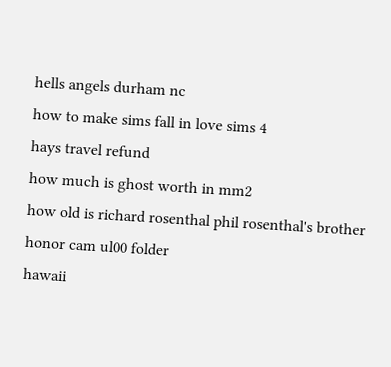hells angels durham nc
how to make sims fall in love sims 4
hays travel refund
how much is ghost worth in mm2
how old is richard rosenthal phil rosenthal's brother
honor cam ul00 folder
hawaii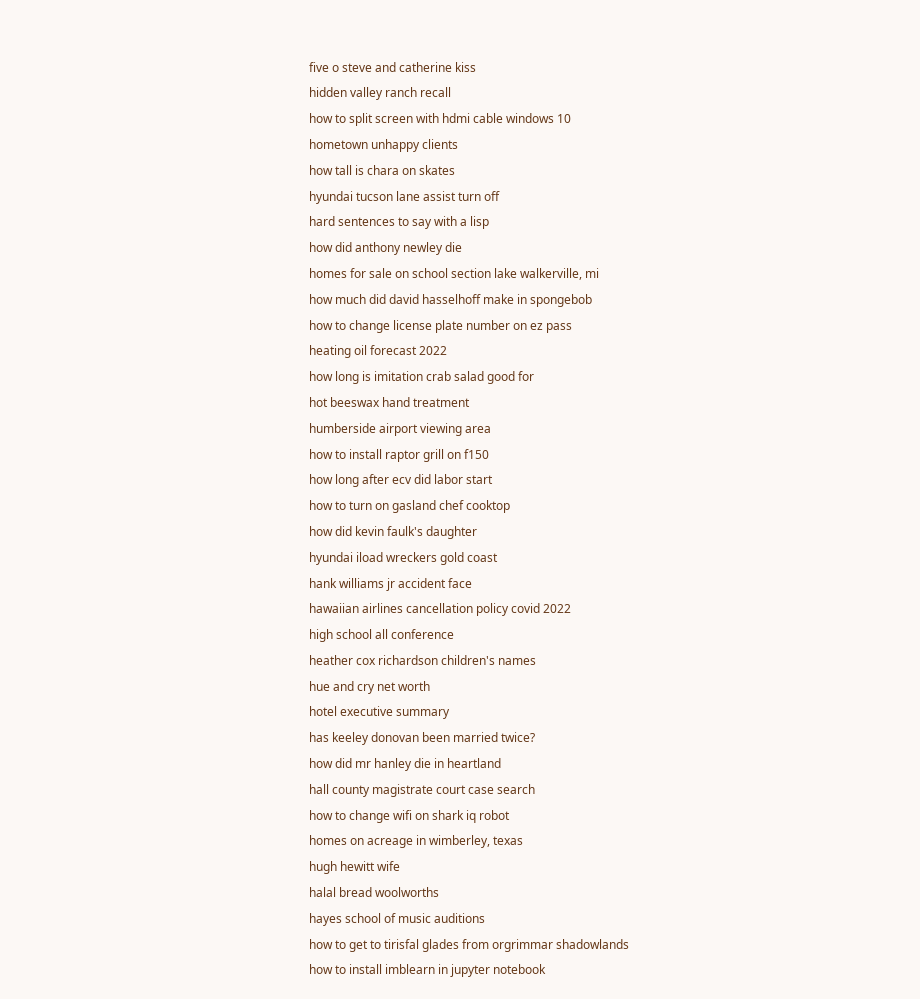five o steve and catherine kiss
hidden valley ranch recall
how to split screen with hdmi cable windows 10
hometown unhappy clients
how tall is chara on skates
hyundai tucson lane assist turn off
hard sentences to say with a lisp
how did anthony newley die
homes for sale on school section lake walkerville, mi
how much did david hasselhoff make in spongebob
how to change license plate number on ez pass
heating oil forecast 2022
how long is imitation crab salad good for
hot beeswax hand treatment
humberside airport viewing area
how to install raptor grill on f150
how long after ecv did labor start
how to turn on gasland chef cooktop
how did kevin faulk's daughter
hyundai iload wreckers gold coast
hank williams jr accident face
hawaiian airlines cancellation policy covid 2022
high school all conference
heather cox richardson children's names
hue and cry net worth
hotel executive summary
has keeley donovan been married twice?
how did mr hanley die in heartland
hall county magistrate court case search
how to change wifi on shark iq robot
homes on acreage in wimberley, texas
hugh hewitt wife
halal bread woolworths
hayes school of music auditions
how to get to tirisfal glades from orgrimmar shadowlands
how to install imblearn in jupyter notebook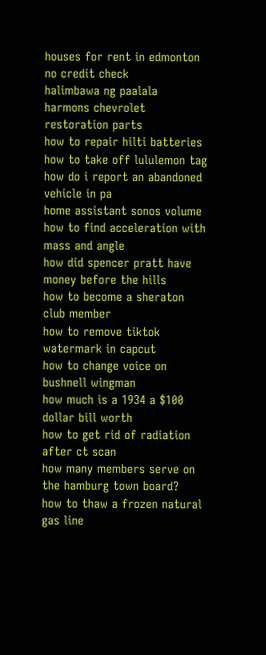houses for rent in edmonton no credit check
halimbawa ng paalala
harmons chevrolet restoration parts
how to repair hilti batteries
how to take off lululemon tag
how do i report an abandoned vehicle in pa
home assistant sonos volume
how to find acceleration with mass and angle
how did spencer pratt have money before the hills
how to become a sheraton club member
how to remove tiktok watermark in capcut
how to change voice on bushnell wingman
how much is a 1934 a $100 dollar bill worth
how to get rid of radiation after ct scan
how many members serve on the hamburg town board?
how to thaw a frozen natural gas line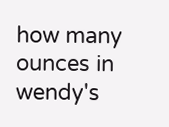how many ounces in wendy's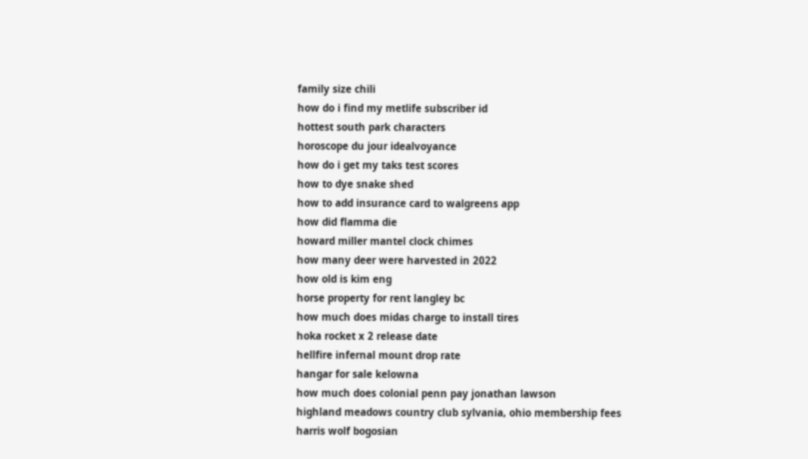family size chili
how do i find my metlife subscriber id
hottest south park characters
horoscope du jour idealvoyance
how do i get my taks test scores
how to dye snake shed
how to add insurance card to walgreens app
how did flamma die
howard miller mantel clock chimes
how many deer were harvested in 2022
how old is kim eng
horse property for rent langley bc
how much does midas charge to install tires
hoka rocket x 2 release date
hellfire infernal mount drop rate
hangar for sale kelowna
how much does colonial penn pay jonathan lawson
highland meadows country club sylvania, ohio membership fees
harris wolf bogosian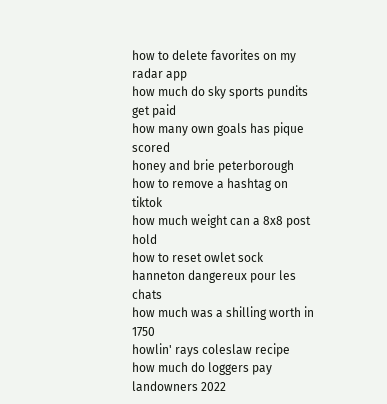how to delete favorites on my radar app
how much do sky sports pundits get paid
how many own goals has pique scored
honey and brie peterborough
how to remove a hashtag on tiktok
how much weight can a 8x8 post hold
how to reset owlet sock
hanneton dangereux pour les chats
how much was a shilling worth in 1750
howlin' rays coleslaw recipe
how much do loggers pay landowners 2022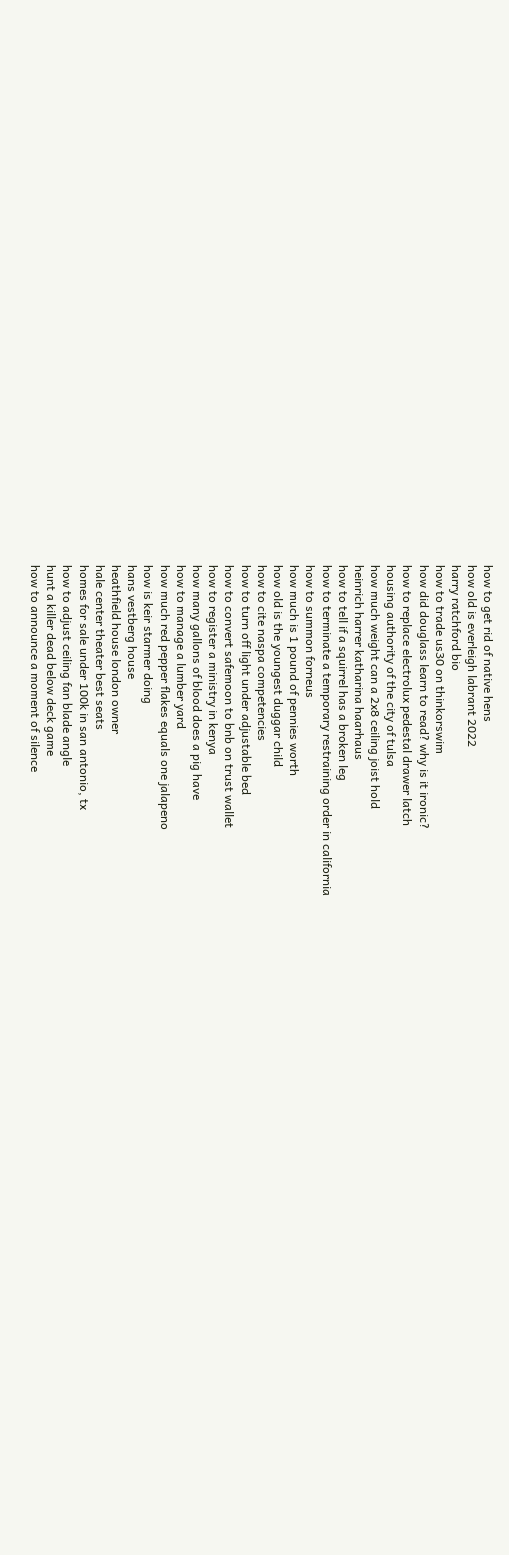how to get rid of native hens
how old is everleigh labrant 2022
harry ratchford bio
how to trade us30 on thinkorswim
how did douglass learn to read? why is it ironic?
how to replace electrolux pedestal drawer latch
housing authority of the city of tulsa
how much weight can a 2x8 ceiling joist hold
heinrich harrer katharina haarhaus
how to tell if a squirrel has a broken leg
how to terminate a temporary restraining order in california
how to summon forneus
how much is 1 pound of pennies worth
how old is the youngest duggar child
how to cite naspa competencies
how to turn off light under adjustable bed
how to convert safemoon to bnb on trust wallet
how to register a ministry in kenya
how many gallons of blood does a pig have
how to manage a lumber yard
how much red pepper flakes equals one jalapeno
how is keir starmer doing
hans vestberg house
heathfield house london owner
hale center theater best seats
homes for sale under 100k in san antonio, tx
how to adjust ceiling fan blade angle
hunt a killer dead below deck game
how to announce a moment of silence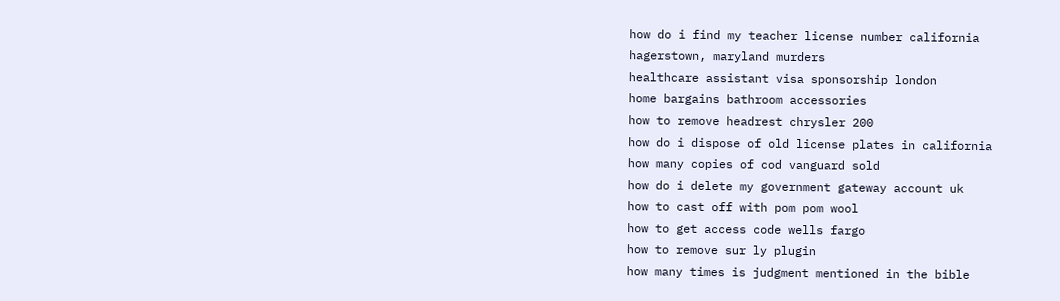how do i find my teacher license number california
hagerstown, maryland murders
healthcare assistant visa sponsorship london
home bargains bathroom accessories
how to remove headrest chrysler 200
how do i dispose of old license plates in california
how many copies of cod vanguard sold
how do i delete my government gateway account uk
how to cast off with pom pom wool
how to get access code wells fargo
how to remove sur ly plugin
how many times is judgment mentioned in the bible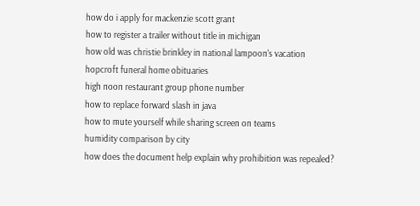how do i apply for mackenzie scott grant
how to register a trailer without title in michigan
how old was christie brinkley in national lampoon's vacation
hopcroft funeral home obituaries
high noon restaurant group phone number
how to replace forward slash in java
how to mute yourself while sharing screen on teams
humidity comparison by city
how does the document help explain why prohibition was repealed?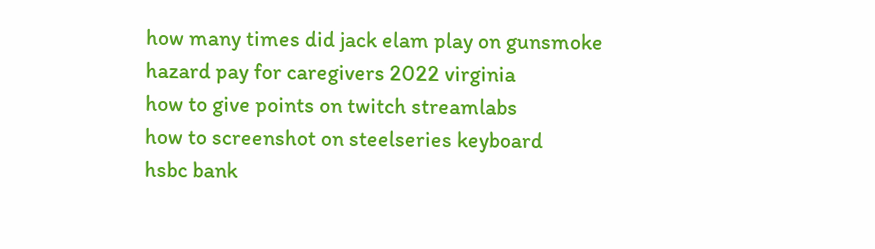how many times did jack elam play on gunsmoke
hazard pay for caregivers 2022 virginia
how to give points on twitch streamlabs
how to screenshot on steelseries keyboard
hsbc bank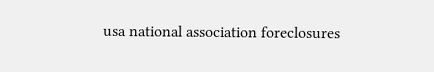usa national association foreclosures